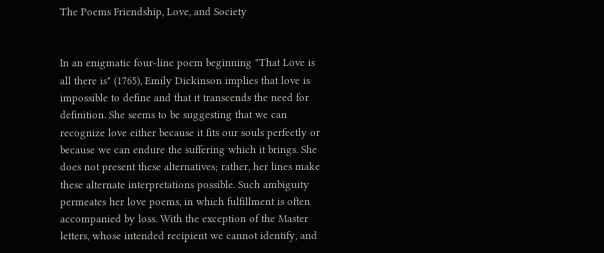The Poems Friendship, Love, and Society


In an enigmatic four-line poem beginning "That Love is all there is" (1765), Emily Dickinson implies that love is impossible to define and that it transcends the need for definition. She seems to be suggesting that we can recognize love either because it fits our souls perfectly or because we can endure the suffering which it brings. She does not present these alternatives; rather, her lines make these alternate interpretations possible. Such ambiguity permeates her love poems, in which fulfillment is often accompanied by loss. With the exception of the Master letters, whose intended recipient we cannot identify, and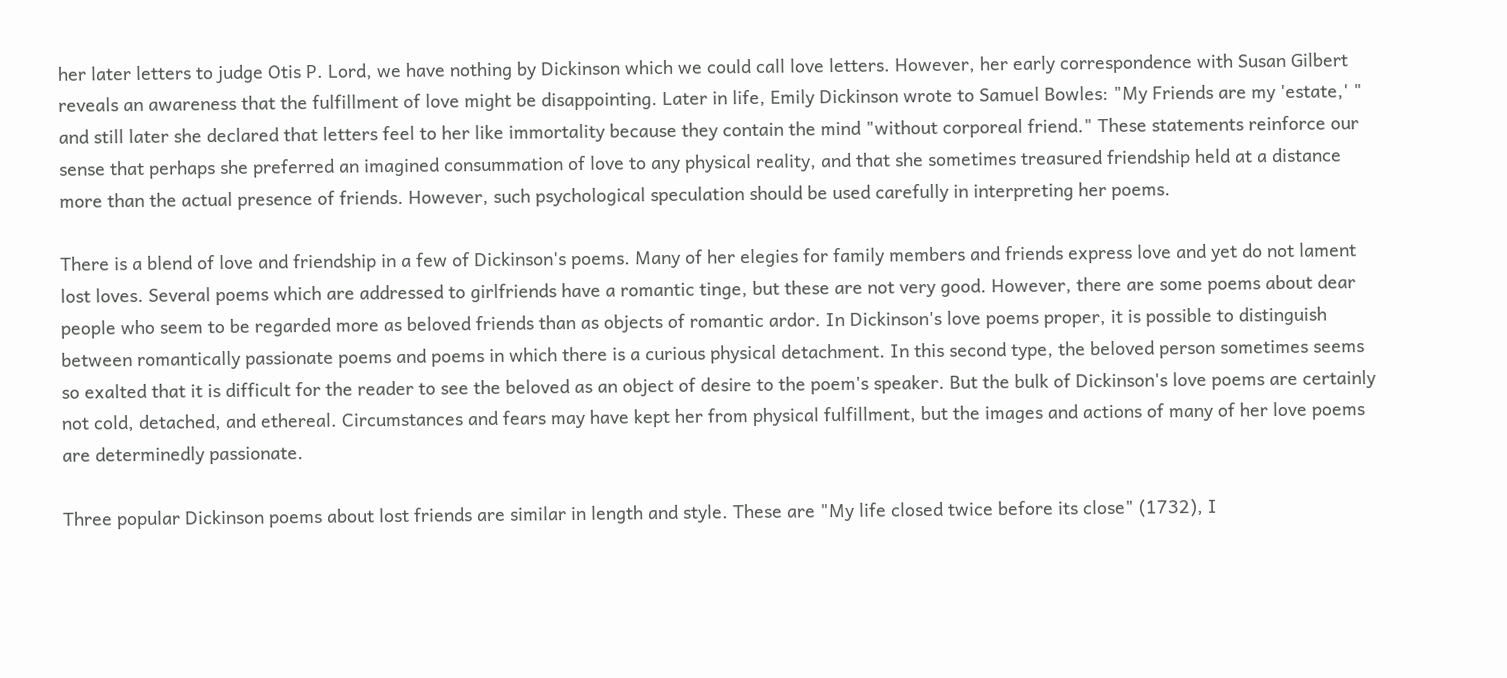her later letters to judge Otis P. Lord, we have nothing by Dickinson which we could call love letters. However, her early correspondence with Susan Gilbert reveals an awareness that the fulfillment of love might be disappointing. Later in life, Emily Dickinson wrote to Samuel Bowles: "My Friends are my 'estate,' " and still later she declared that letters feel to her like immortality because they contain the mind "without corporeal friend." These statements reinforce our sense that perhaps she preferred an imagined consummation of love to any physical reality, and that she sometimes treasured friendship held at a distance more than the actual presence of friends. However, such psychological speculation should be used carefully in interpreting her poems.

There is a blend of love and friendship in a few of Dickinson's poems. Many of her elegies for family members and friends express love and yet do not lament lost loves. Several poems which are addressed to girlfriends have a romantic tinge, but these are not very good. However, there are some poems about dear people who seem to be regarded more as beloved friends than as objects of romantic ardor. In Dickinson's love poems proper, it is possible to distinguish between romantically passionate poems and poems in which there is a curious physical detachment. In this second type, the beloved person sometimes seems so exalted that it is difficult for the reader to see the beloved as an object of desire to the poem's speaker. But the bulk of Dickinson's love poems are certainly not cold, detached, and ethereal. Circumstances and fears may have kept her from physical fulfillment, but the images and actions of many of her love poems are determinedly passionate.

Three popular Dickinson poems about lost friends are similar in length and style. These are "My life closed twice before its close" (1732), I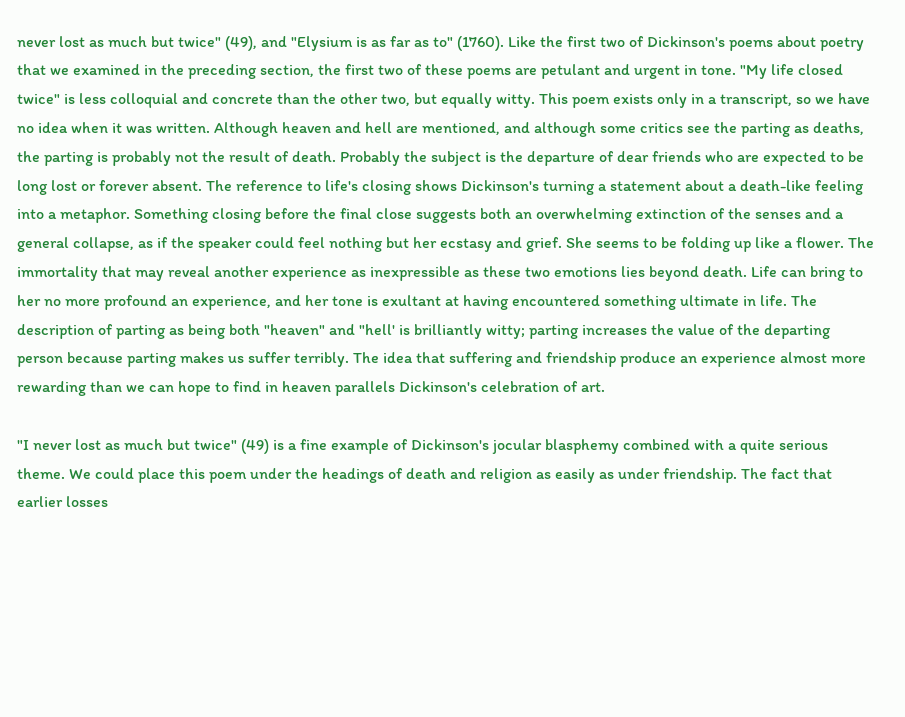never lost as much but twice" (49), and "Elysium is as far as to" (1760). Like the first two of Dickinson's poems about poetry that we examined in the preceding section, the first two of these poems are petulant and urgent in tone. "My life closed twice" is less colloquial and concrete than the other two, but equally witty. This poem exists only in a transcript, so we have no idea when it was written. Although heaven and hell are mentioned, and although some critics see the parting as deaths, the parting is probably not the result of death. Probably the subject is the departure of dear friends who are expected to be long lost or forever absent. The reference to life's closing shows Dickinson's turning a statement about a death-like feeling into a metaphor. Something closing before the final close suggests both an overwhelming extinction of the senses and a general collapse, as if the speaker could feel nothing but her ecstasy and grief. She seems to be folding up like a flower. The immortality that may reveal another experience as inexpressible as these two emotions lies beyond death. Life can bring to her no more profound an experience, and her tone is exultant at having encountered something ultimate in life. The description of parting as being both "heaven" and "hell' is brilliantly witty; parting increases the value of the departing person because parting makes us suffer terribly. The idea that suffering and friendship produce an experience almost more rewarding than we can hope to find in heaven parallels Dickinson's celebration of art.

"I never lost as much but twice" (49) is a fine example of Dickinson's jocular blasphemy combined with a quite serious theme. We could place this poem under the headings of death and religion as easily as under friendship. The fact that earlier losses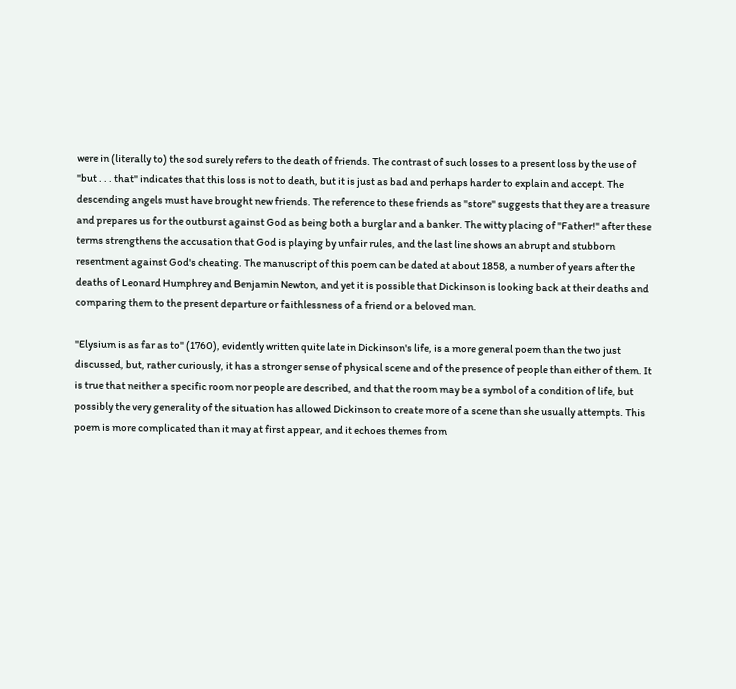were in (literally to) the sod surely refers to the death of friends. The contrast of such losses to a present loss by the use of "but . . . that" indicates that this loss is not to death, but it is just as bad and perhaps harder to explain and accept. The descending angels must have brought new friends. The reference to these friends as "store" suggests that they are a treasure and prepares us for the outburst against God as being both a burglar and a banker. The witty placing of "Father!" after these terms strengthens the accusation that God is playing by unfair rules, and the last line shows an abrupt and stubborn resentment against God's cheating. The manuscript of this poem can be dated at about 1858, a number of years after the deaths of Leonard Humphrey and Benjamin Newton, and yet it is possible that Dickinson is looking back at their deaths and comparing them to the present departure or faithlessness of a friend or a beloved man.

"Elysium is as far as to" (1760), evidently written quite late in Dickinson's life, is a more general poem than the two just discussed, but, rather curiously, it has a stronger sense of physical scene and of the presence of people than either of them. It is true that neither a specific room nor people are described, and that the room may be a symbol of a condition of life, but possibly the very generality of the situation has allowed Dickinson to create more of a scene than she usually attempts. This poem is more complicated than it may at first appear, and it echoes themes from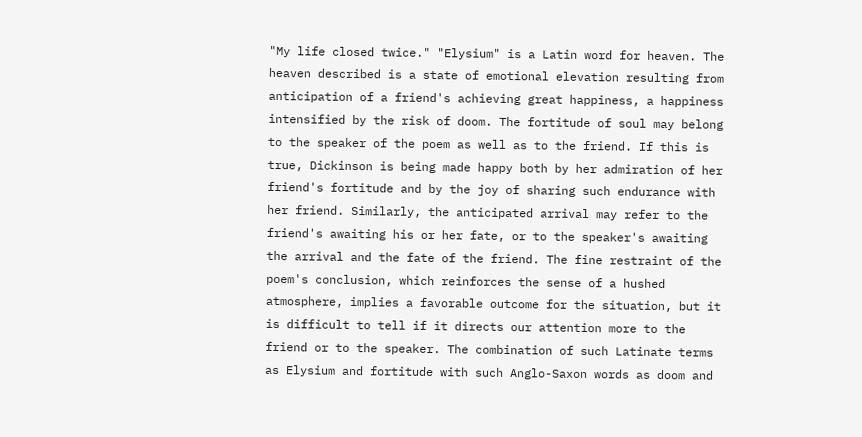"My life closed twice." "Elysium" is a Latin word for heaven. The heaven described is a state of emotional elevation resulting from anticipation of a friend's achieving great happiness, a happiness intensified by the risk of doom. The fortitude of soul may belong to the speaker of the poem as well as to the friend. If this is true, Dickinson is being made happy both by her admiration of her friend's fortitude and by the joy of sharing such endurance with her friend. Similarly, the anticipated arrival may refer to the friend's awaiting his or her fate, or to the speaker's awaiting the arrival and the fate of the friend. The fine restraint of the poem's conclusion, which reinforces the sense of a hushed atmosphere, implies a favorable outcome for the situation, but it is difficult to tell if it directs our attention more to the friend or to the speaker. The combination of such Latinate terms as Elysium and fortitude with such Anglo-Saxon words as doom and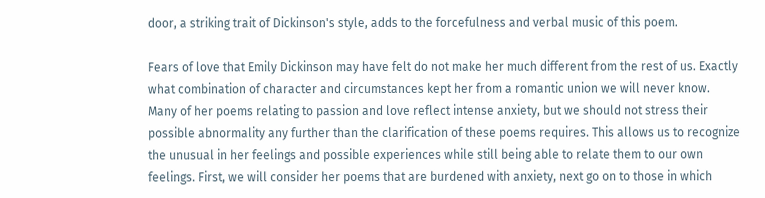door, a striking trait of Dickinson's style, adds to the forcefulness and verbal music of this poem.

Fears of love that Emily Dickinson may have felt do not make her much different from the rest of us. Exactly what combination of character and circumstances kept her from a romantic union we will never know. Many of her poems relating to passion and love reflect intense anxiety, but we should not stress their possible abnormality any further than the clarification of these poems requires. This allows us to recognize the unusual in her feelings and possible experiences while still being able to relate them to our own feelings. First, we will consider her poems that are burdened with anxiety, next go on to those in which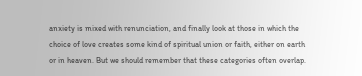anxiety is mixed with renunciation, and finally look at those in which the choice of love creates some kind of spiritual union or faith, either on earth or in heaven. But we should remember that these categories often overlap.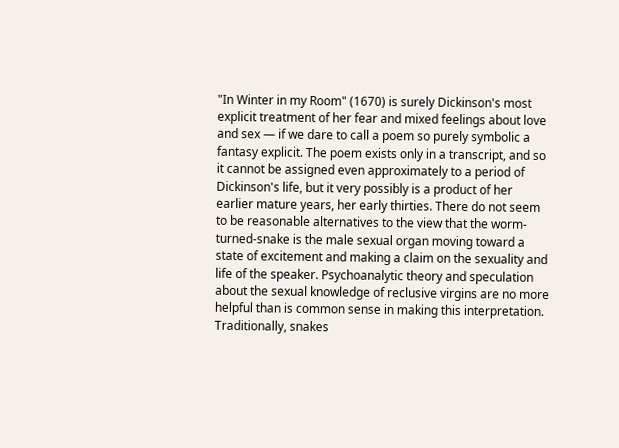"In Winter in my Room" (1670) is surely Dickinson's most explicit treatment of her fear and mixed feelings about love and sex — if we dare to call a poem so purely symbolic a fantasy explicit. The poem exists only in a transcript, and so it cannot be assigned even approximately to a period of Dickinson's life, but it very possibly is a product of her earlier mature years, her early thirties. There do not seem to be reasonable alternatives to the view that the worm-turned-snake is the male sexual organ moving toward a state of excitement and making a claim on the sexuality and life of the speaker. Psychoanalytic theory and speculation about the sexual knowledge of reclusive virgins are no more helpful than is common sense in making this interpretation. Traditionally, snakes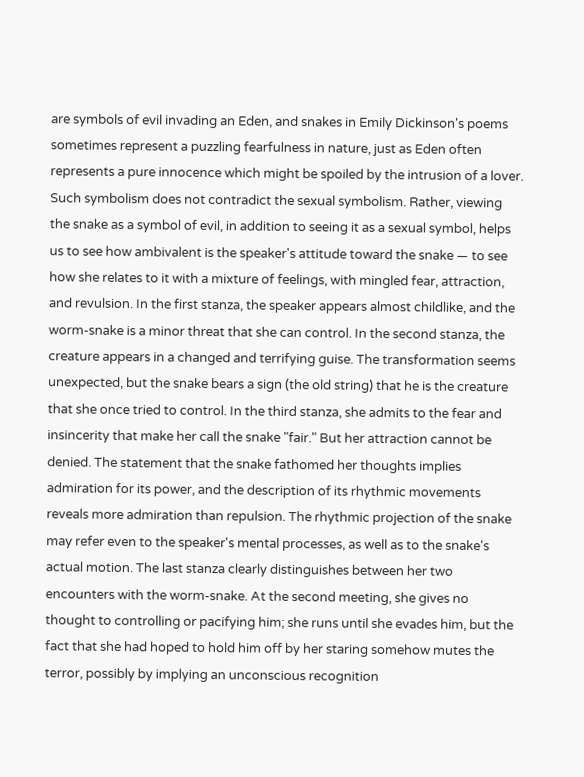are symbols of evil invading an Eden, and snakes in Emily Dickinson's poems sometimes represent a puzzling fearfulness in nature, just as Eden often represents a pure innocence which might be spoiled by the intrusion of a lover. Such symbolism does not contradict the sexual symbolism. Rather, viewing the snake as a symbol of evil, in addition to seeing it as a sexual symbol, helps us to see how ambivalent is the speaker's attitude toward the snake — to see how she relates to it with a mixture of feelings, with mingled fear, attraction, and revulsion. In the first stanza, the speaker appears almost childlike, and the worm-snake is a minor threat that she can control. In the second stanza, the creature appears in a changed and terrifying guise. The transformation seems unexpected, but the snake bears a sign (the old string) that he is the creature that she once tried to control. In the third stanza, she admits to the fear and insincerity that make her call the snake "fair." But her attraction cannot be denied. The statement that the snake fathomed her thoughts implies admiration for its power, and the description of its rhythmic movements reveals more admiration than repulsion. The rhythmic projection of the snake may refer even to the speaker's mental processes, as well as to the snake's actual motion. The last stanza clearly distinguishes between her two encounters with the worm-snake. At the second meeting, she gives no thought to controlling or pacifying him; she runs until she evades him, but the fact that she had hoped to hold him off by her staring somehow mutes the terror, possibly by implying an unconscious recognition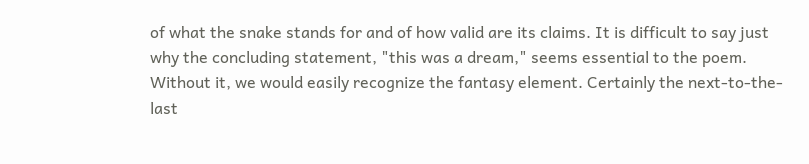of what the snake stands for and of how valid are its claims. It is difficult to say just why the concluding statement, "this was a dream," seems essential to the poem. Without it, we would easily recognize the fantasy element. Certainly the next-to-the-last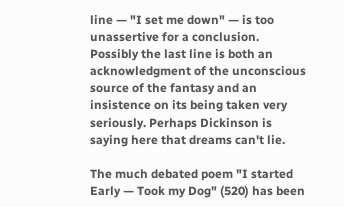line — "I set me down" — is too unassertive for a conclusion. Possibly the last line is both an acknowledgment of the unconscious source of the fantasy and an insistence on its being taken very seriously. Perhaps Dickinson is saying here that dreams can't lie.

The much debated poem "I started Early — Took my Dog" (520) has been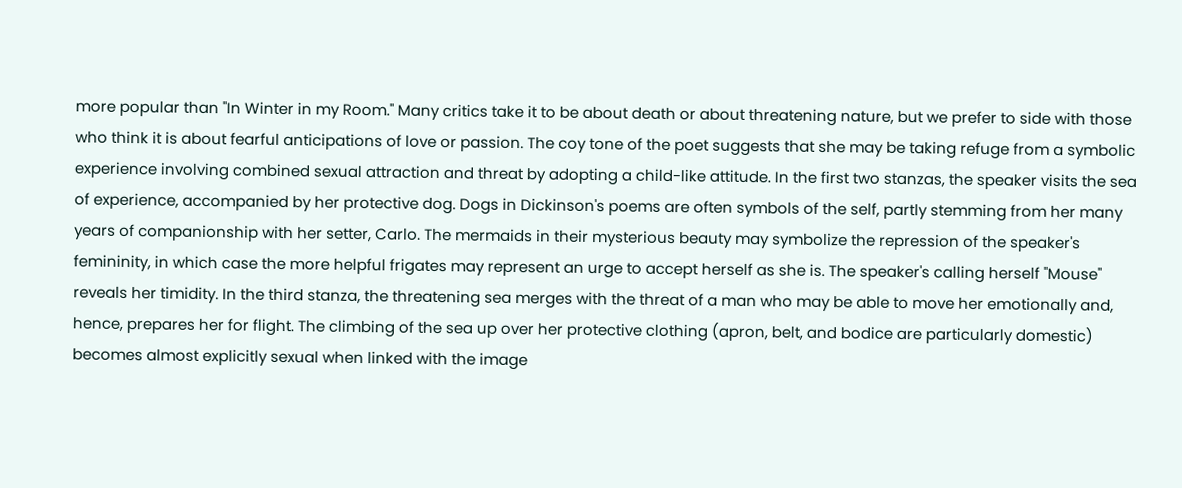more popular than "In Winter in my Room." Many critics take it to be about death or about threatening nature, but we prefer to side with those who think it is about fearful anticipations of love or passion. The coy tone of the poet suggests that she may be taking refuge from a symbolic experience involving combined sexual attraction and threat by adopting a child-like attitude. In the first two stanzas, the speaker visits the sea of experience, accompanied by her protective dog. Dogs in Dickinson's poems are often symbols of the self, partly stemming from her many years of companionship with her setter, Carlo. The mermaids in their mysterious beauty may symbolize the repression of the speaker's femininity, in which case the more helpful frigates may represent an urge to accept herself as she is. The speaker's calling herself "Mouse" reveals her timidity. In the third stanza, the threatening sea merges with the threat of a man who may be able to move her emotionally and, hence, prepares her for flight. The climbing of the sea up over her protective clothing (apron, belt, and bodice are particularly domestic) becomes almost explicitly sexual when linked with the image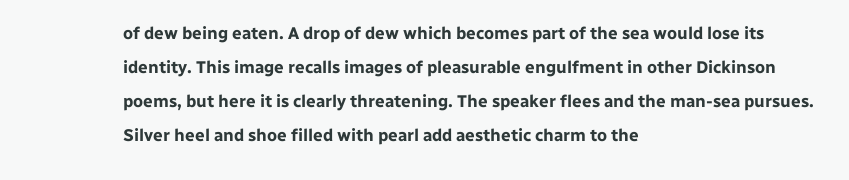of dew being eaten. A drop of dew which becomes part of the sea would lose its identity. This image recalls images of pleasurable engulfment in other Dickinson poems, but here it is clearly threatening. The speaker flees and the man-sea pursues. Silver heel and shoe filled with pearl add aesthetic charm to the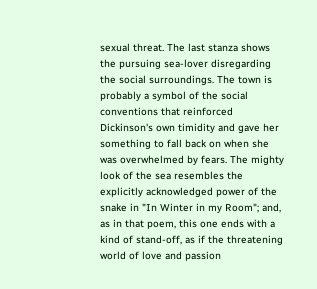sexual threat. The last stanza shows the pursuing sea-lover disregarding the social surroundings. The town is probably a symbol of the social conventions that reinforced Dickinson's own timidity and gave her something to fall back on when she was overwhelmed by fears. The mighty look of the sea resembles the explicitly acknowledged power of the snake in "In Winter in my Room"; and, as in that poem, this one ends with a kind of stand-off, as if the threatening world of love and passion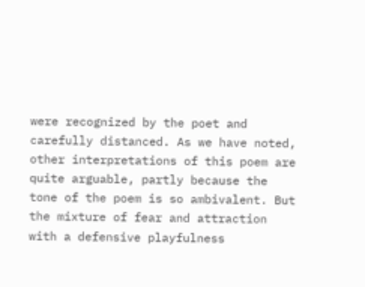were recognized by the poet and carefully distanced. As we have noted, other interpretations of this poem are quite arguable, partly because the tone of the poem is so ambivalent. But the mixture of fear and attraction with a defensive playfulness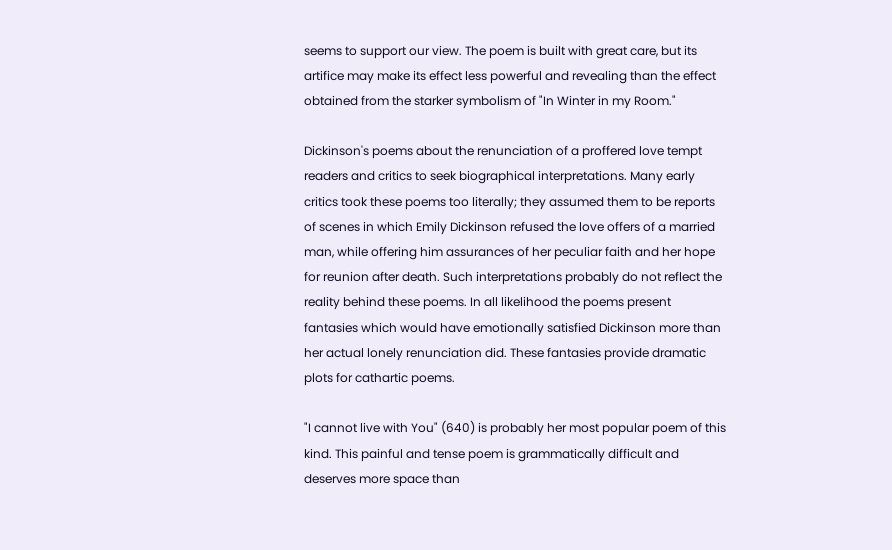seems to support our view. The poem is built with great care, but its artifice may make its effect less powerful and revealing than the effect obtained from the starker symbolism of "In Winter in my Room."

Dickinson's poems about the renunciation of a proffered love tempt readers and critics to seek biographical interpretations. Many early critics took these poems too literally; they assumed them to be reports of scenes in which Emily Dickinson refused the love offers of a married man, while offering him assurances of her peculiar faith and her hope for reunion after death. Such interpretations probably do not reflect the reality behind these poems. In all likelihood the poems present fantasies which would have emotionally satisfied Dickinson more than her actual lonely renunciation did. These fantasies provide dramatic plots for cathartic poems.

"I cannot live with You" (640) is probably her most popular poem of this kind. This painful and tense poem is grammatically difficult and deserves more space than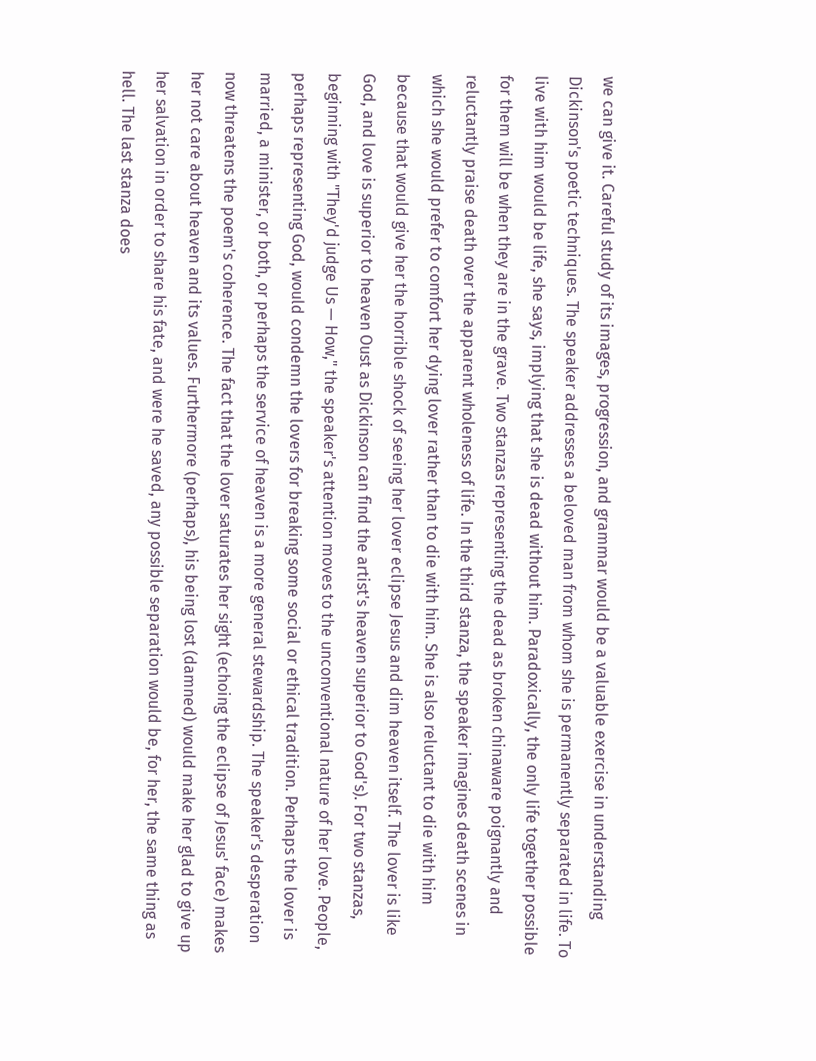we can give it. Careful study of its images, progression, and grammar would be a valuable exercise in understanding Dickinson's poetic techniques. The speaker addresses a beloved man from whom she is permanently separated in life. To live with him would be life, she says, implying that she is dead without him. Paradoxically, the only life together possible for them will be when they are in the grave. Two stanzas representing the dead as broken chinaware poignantly and reluctantly praise death over the apparent wholeness of life. In the third stanza, the speaker imagines death scenes in which she would prefer to comfort her dying lover rather than to die with him. She is also reluctant to die with him because that would give her the horrible shock of seeing her lover eclipse Jesus and dim heaven itself. The lover is like God, and love is superior to heaven Oust as Dickinson can find the artist's heaven superior to God's). For two stanzas, beginning with "They'd judge Us — How," the speaker's attention moves to the unconventional nature of her love. People, perhaps representing God, would condemn the lovers for breaking some social or ethical tradition. Perhaps the lover is married, a minister, or both, or perhaps the service of heaven is a more general stewardship. The speaker's desperation now threatens the poem's coherence. The fact that the lover saturates her sight (echoing the eclipse of Jesus' face) makes her not care about heaven and its values. Furthermore (perhaps), his being lost (damned) would make her glad to give up her salvation in order to share his fate, and were he saved, any possible separation would be, for her, the same thing as hell. The last stanza does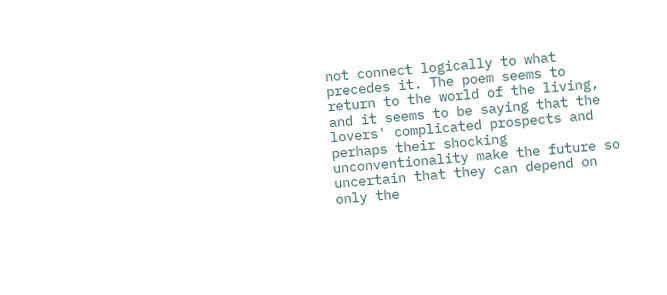not connect logically to what precedes it. The poem seems to return to the world of the living, and it seems to be saying that the lovers' complicated prospects and perhaps their shocking unconventionality make the future so uncertain that they can depend on only the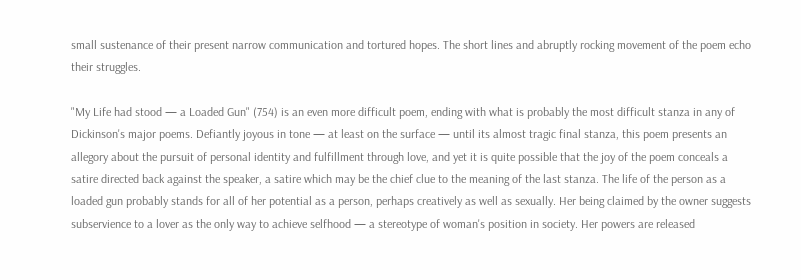small sustenance of their present narrow communication and tortured hopes. The short lines and abruptly rocking movement of the poem echo their struggles.

"My Life had stood — a Loaded Gun" (754) is an even more difficult poem, ending with what is probably the most difficult stanza in any of Dickinson's major poems. Defiantly joyous in tone — at least on the surface — until its almost tragic final stanza, this poem presents an allegory about the pursuit of personal identity and fulfillment through love, and yet it is quite possible that the joy of the poem conceals a satire directed back against the speaker, a satire which may be the chief clue to the meaning of the last stanza. The life of the person as a loaded gun probably stands for all of her potential as a person, perhaps creatively as well as sexually. Her being claimed by the owner suggests subservience to a lover as the only way to achieve selfhood — a stereotype of woman's position in society. Her powers are released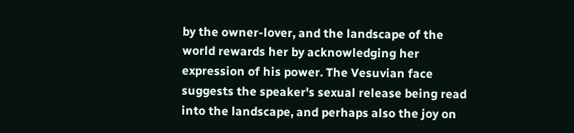by the owner-lover, and the landscape of the world rewards her by acknowledging her expression of his power. The Vesuvian face suggests the speaker's sexual release being read into the landscape, and perhaps also the joy on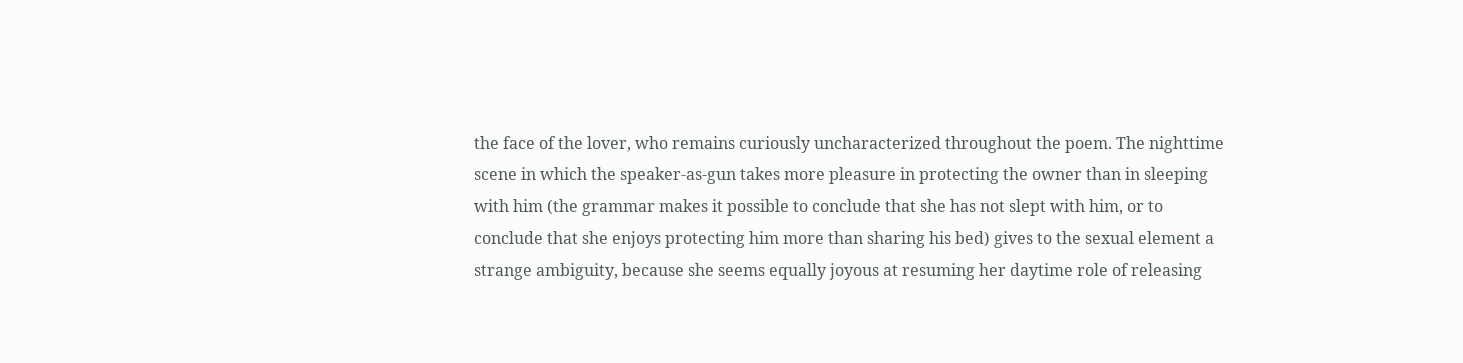the face of the lover, who remains curiously uncharacterized throughout the poem. The nighttime scene in which the speaker-as-gun takes more pleasure in protecting the owner than in sleeping with him (the grammar makes it possible to conclude that she has not slept with him, or to conclude that she enjoys protecting him more than sharing his bed) gives to the sexual element a strange ambiguity, because she seems equally joyous at resuming her daytime role of releasing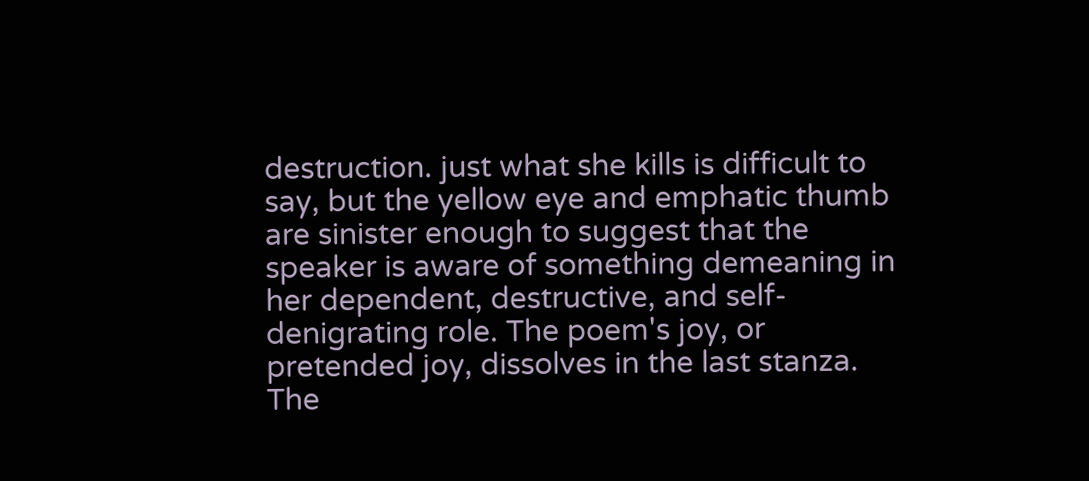destruction. just what she kills is difficult to say, but the yellow eye and emphatic thumb are sinister enough to suggest that the speaker is aware of something demeaning in her dependent, destructive, and self-denigrating role. The poem's joy, or pretended joy, dissolves in the last stanza. The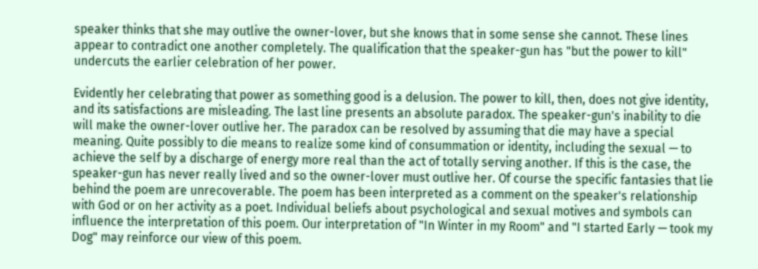speaker thinks that she may outlive the owner-lover, but she knows that in some sense she cannot. These lines appear to contradict one another completely. The qualification that the speaker-gun has "but the power to kill" undercuts the earlier celebration of her power.

Evidently her celebrating that power as something good is a delusion. The power to kill, then, does not give identity, and its satisfactions are misleading. The last line presents an absolute paradox. The speaker-gun's inability to die will make the owner-lover outlive her. The paradox can be resolved by assuming that die may have a special meaning. Quite possibly to die means to realize some kind of consummation or identity, including the sexual — to achieve the self by a discharge of energy more real than the act of totally serving another. If this is the case, the speaker-gun has never really lived and so the owner-lover must outlive her. Of course the specific fantasies that lie behind the poem are unrecoverable. The poem has been interpreted as a comment on the speaker's relationship with God or on her activity as a poet. Individual beliefs about psychological and sexual motives and symbols can influence the interpretation of this poem. Our interpretation of "In Winter in my Room" and "I started Early — took my Dog" may reinforce our view of this poem.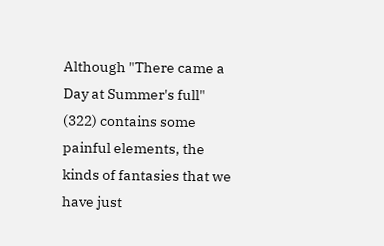Although "There came a Day at Summer's full" (322) contains some painful elements, the kinds of fantasies that we have just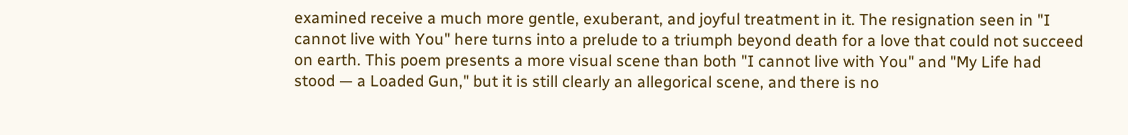examined receive a much more gentle, exuberant, and joyful treatment in it. The resignation seen in "I cannot live with You" here turns into a prelude to a triumph beyond death for a love that could not succeed on earth. This poem presents a more visual scene than both "I cannot live with You" and "My Life had stood — a Loaded Gun," but it is still clearly an allegorical scene, and there is no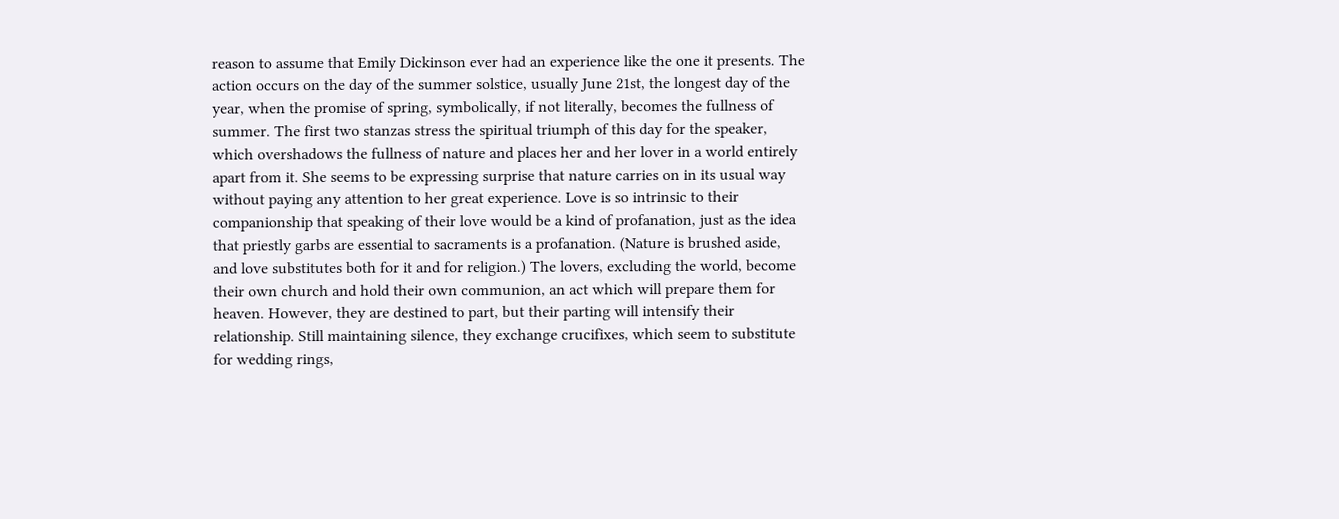reason to assume that Emily Dickinson ever had an experience like the one it presents. The action occurs on the day of the summer solstice, usually June 21st, the longest day of the year, when the promise of spring, symbolically, if not literally, becomes the fullness of summer. The first two stanzas stress the spiritual triumph of this day for the speaker, which overshadows the fullness of nature and places her and her lover in a world entirely apart from it. She seems to be expressing surprise that nature carries on in its usual way without paying any attention to her great experience. Love is so intrinsic to their companionship that speaking of their love would be a kind of profanation, just as the idea that priestly garbs are essential to sacraments is a profanation. (Nature is brushed aside, and love substitutes both for it and for religion.) The lovers, excluding the world, become their own church and hold their own communion, an act which will prepare them for heaven. However, they are destined to part, but their parting will intensify their relationship. Still maintaining silence, they exchange crucifixes, which seem to substitute for wedding rings,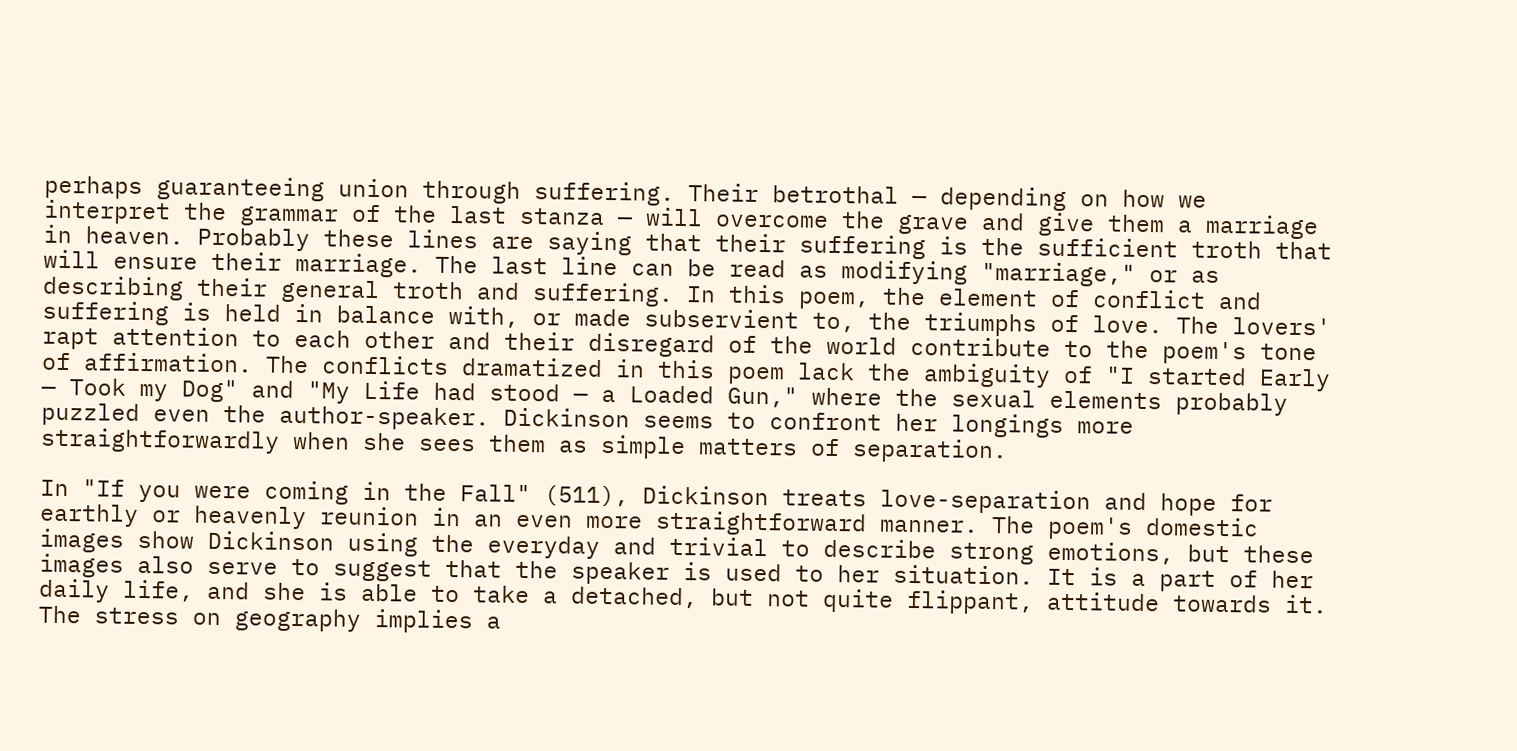perhaps guaranteeing union through suffering. Their betrothal — depending on how we interpret the grammar of the last stanza — will overcome the grave and give them a marriage in heaven. Probably these lines are saying that their suffering is the sufficient troth that will ensure their marriage. The last line can be read as modifying "marriage," or as describing their general troth and suffering. In this poem, the element of conflict and suffering is held in balance with, or made subservient to, the triumphs of love. The lovers' rapt attention to each other and their disregard of the world contribute to the poem's tone of affirmation. The conflicts dramatized in this poem lack the ambiguity of "I started Early — Took my Dog" and "My Life had stood — a Loaded Gun," where the sexual elements probably puzzled even the author-speaker. Dickinson seems to confront her longings more straightforwardly when she sees them as simple matters of separation.

In "If you were coming in the Fall" (511), Dickinson treats love-separation and hope for earthly or heavenly reunion in an even more straightforward manner. The poem's domestic images show Dickinson using the everyday and trivial to describe strong emotions, but these images also serve to suggest that the speaker is used to her situation. It is a part of her daily life, and she is able to take a detached, but not quite flippant, attitude towards it. The stress on geography implies a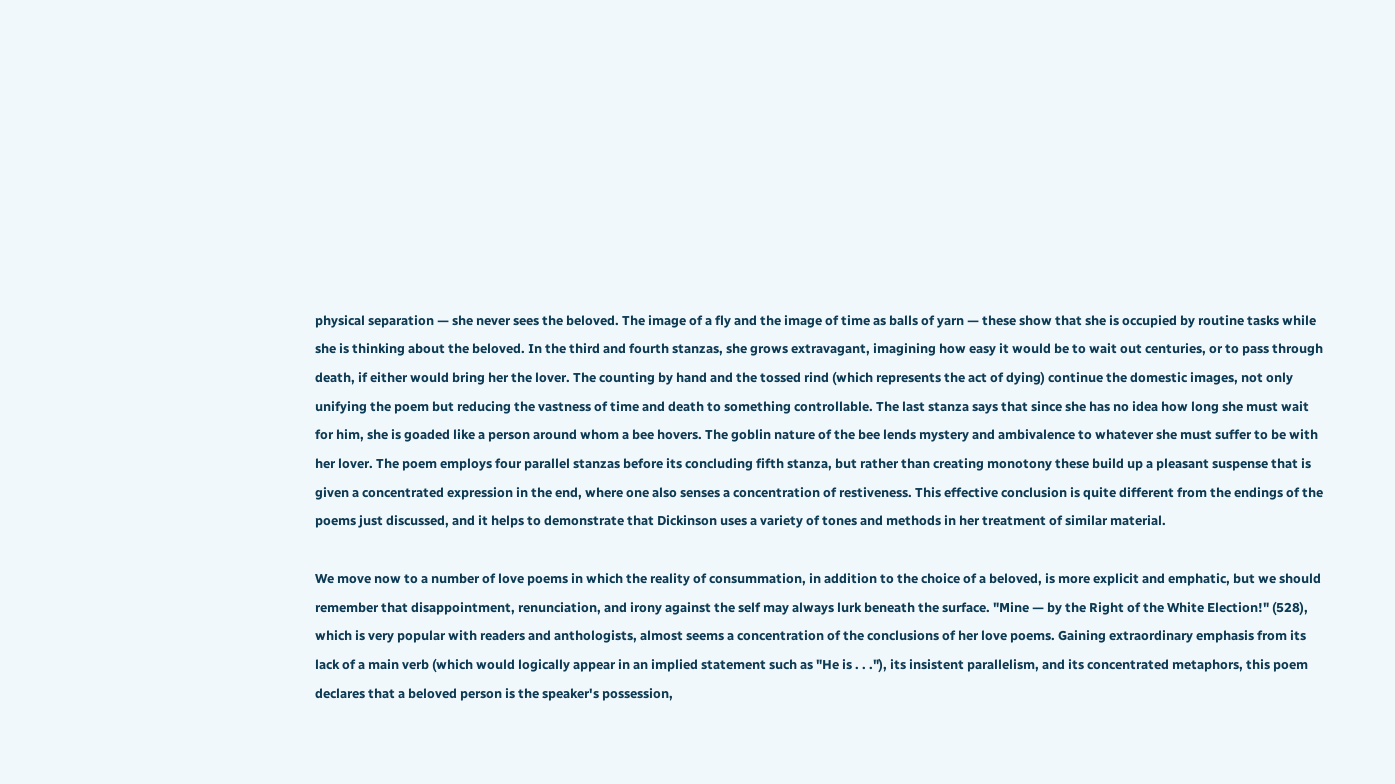physical separation — she never sees the beloved. The image of a fly and the image of time as balls of yarn — these show that she is occupied by routine tasks while she is thinking about the beloved. In the third and fourth stanzas, she grows extravagant, imagining how easy it would be to wait out centuries, or to pass through death, if either would bring her the lover. The counting by hand and the tossed rind (which represents the act of dying) continue the domestic images, not only unifying the poem but reducing the vastness of time and death to something controllable. The last stanza says that since she has no idea how long she must wait for him, she is goaded like a person around whom a bee hovers. The goblin nature of the bee lends mystery and ambivalence to whatever she must suffer to be with her lover. The poem employs four parallel stanzas before its concluding fifth stanza, but rather than creating monotony these build up a pleasant suspense that is given a concentrated expression in the end, where one also senses a concentration of restiveness. This effective conclusion is quite different from the endings of the poems just discussed, and it helps to demonstrate that Dickinson uses a variety of tones and methods in her treatment of similar material.

We move now to a number of love poems in which the reality of consummation, in addition to the choice of a beloved, is more explicit and emphatic, but we should remember that disappointment, renunciation, and irony against the self may always lurk beneath the surface. "Mine — by the Right of the White Election!" (528), which is very popular with readers and anthologists, almost seems a concentration of the conclusions of her love poems. Gaining extraordinary emphasis from its lack of a main verb (which would logically appear in an implied statement such as "He is . . ."), its insistent parallelism, and its concentrated metaphors, this poem declares that a beloved person is the speaker's possession,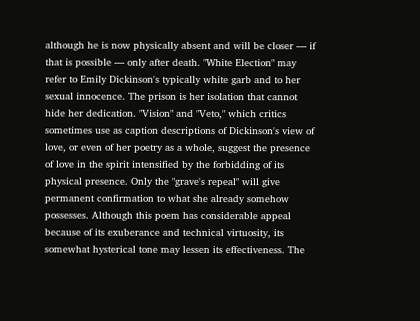although he is now physically absent and will be closer — if that is possible — only after death. "White Election" may refer to Emily Dickinson's typically white garb and to her sexual innocence. The prison is her isolation that cannot hide her dedication. "Vision" and "Veto," which critics sometimes use as caption descriptions of Dickinson's view of love, or even of her poetry as a whole, suggest the presence of love in the spirit intensified by the forbidding of its physical presence. Only the "grave's repeal" will give permanent confirmation to what she already somehow possesses. Although this poem has considerable appeal because of its exuberance and technical virtuosity, its somewhat hysterical tone may lessen its effectiveness. The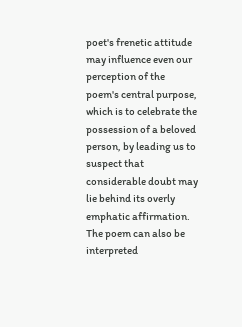poet's frenetic attitude may influence even our perception of the poem's central purpose, which is to celebrate the possession of a beloved person, by leading us to suspect that considerable doubt may lie behind its overly emphatic affirmation. The poem can also be interpreted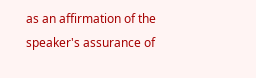as an affirmation of the speaker's assurance of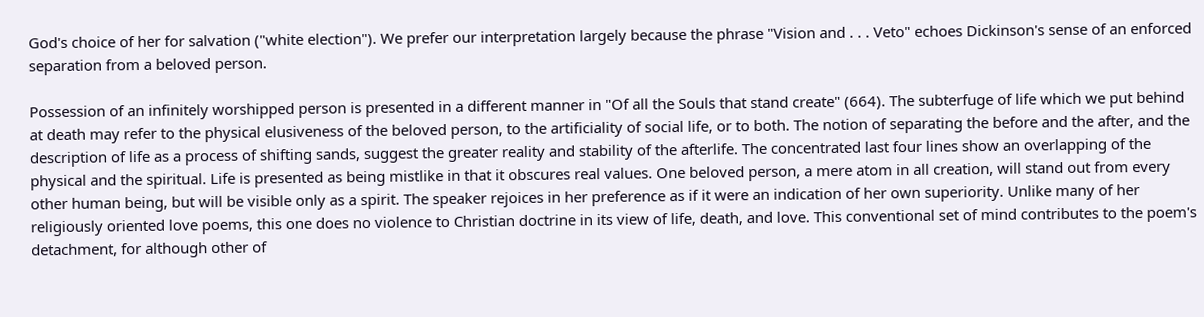God's choice of her for salvation ("white election"). We prefer our interpretation largely because the phrase "Vision and . . . Veto" echoes Dickinson's sense of an enforced separation from a beloved person.

Possession of an infinitely worshipped person is presented in a different manner in "Of all the Souls that stand create" (664). The subterfuge of life which we put behind at death may refer to the physical elusiveness of the beloved person, to the artificiality of social life, or to both. The notion of separating the before and the after, and the description of life as a process of shifting sands, suggest the greater reality and stability of the afterlife. The concentrated last four lines show an overlapping of the physical and the spiritual. Life is presented as being mistlike in that it obscures real values. One beloved person, a mere atom in all creation, will stand out from every other human being, but will be visible only as a spirit. The speaker rejoices in her preference as if it were an indication of her own superiority. Unlike many of her religiously oriented love poems, this one does no violence to Christian doctrine in its view of life, death, and love. This conventional set of mind contributes to the poem's detachment, for although other of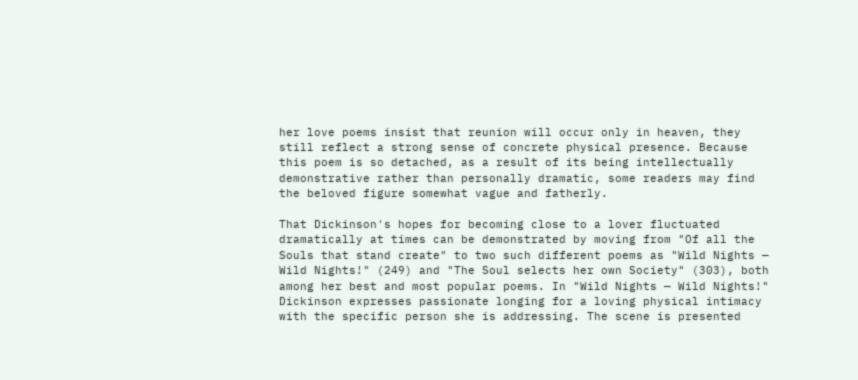her love poems insist that reunion will occur only in heaven, they still reflect a strong sense of concrete physical presence. Because this poem is so detached, as a result of its being intellectually demonstrative rather than personally dramatic, some readers may find the beloved figure somewhat vague and fatherly.

That Dickinson's hopes for becoming close to a lover fluctuated dramatically at times can be demonstrated by moving from "Of all the Souls that stand create" to two such different poems as "Wild Nights — Wild Nights!" (249) and "The Soul selects her own Society" (303), both among her best and most popular poems. In "Wild Nights — Wild Nights!" Dickinson expresses passionate longing for a loving physical intimacy with the specific person she is addressing. The scene is presented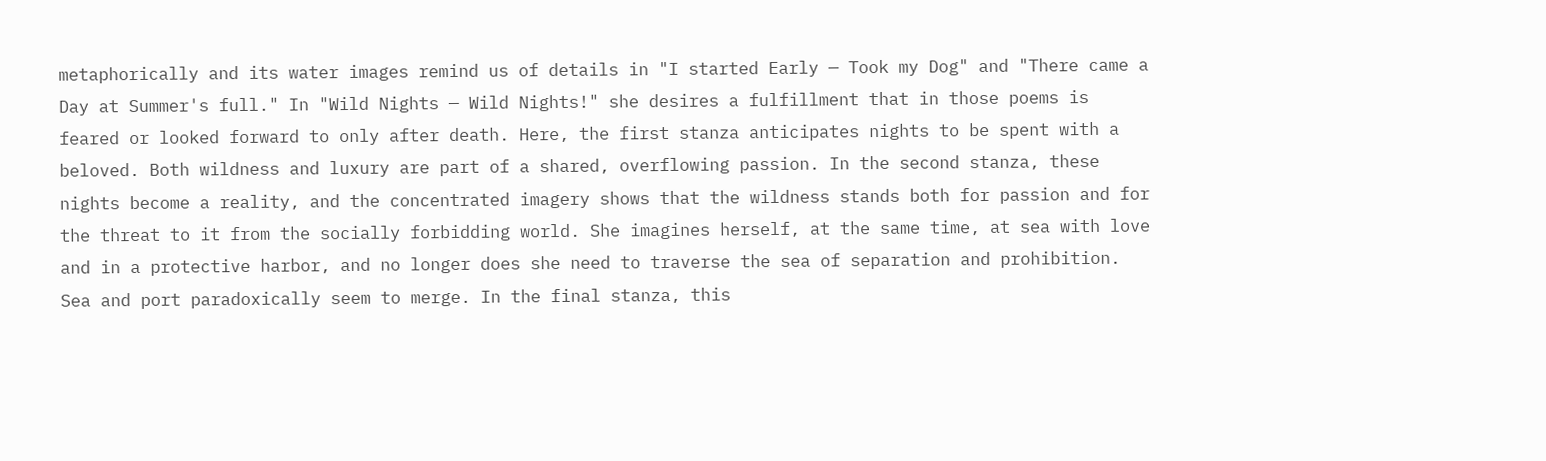metaphorically and its water images remind us of details in "I started Early — Took my Dog" and "There came a Day at Summer's full." In "Wild Nights — Wild Nights!" she desires a fulfillment that in those poems is feared or looked forward to only after death. Here, the first stanza anticipates nights to be spent with a beloved. Both wildness and luxury are part of a shared, overflowing passion. In the second stanza, these nights become a reality, and the concentrated imagery shows that the wildness stands both for passion and for the threat to it from the socially forbidding world. She imagines herself, at the same time, at sea with love and in a protective harbor, and no longer does she need to traverse the sea of separation and prohibition. Sea and port paradoxically seem to merge. In the final stanza, this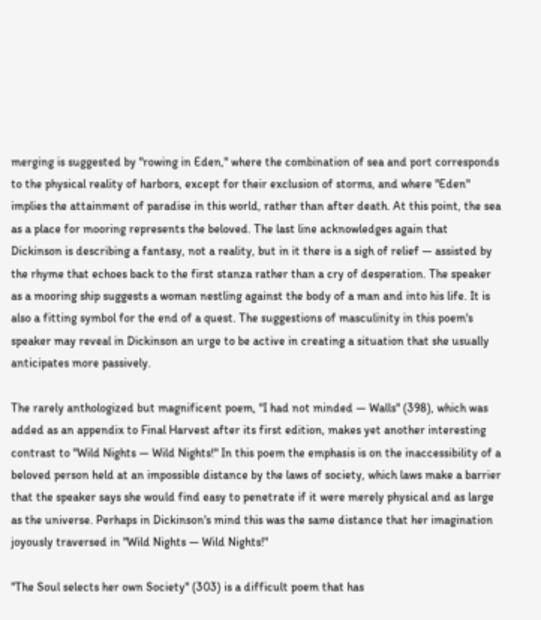merging is suggested by "rowing in Eden," where the combination of sea and port corresponds to the physical reality of harbors, except for their exclusion of storms, and where "Eden" implies the attainment of paradise in this world, rather than after death. At this point, the sea as a place for mooring represents the beloved. The last line acknowledges again that Dickinson is describing a fantasy, not a reality, but in it there is a sigh of relief — assisted by the rhyme that echoes back to the first stanza rather than a cry of desperation. The speaker as a mooring ship suggests a woman nestling against the body of a man and into his life. It is also a fitting symbol for the end of a quest. The suggestions of masculinity in this poem's speaker may reveal in Dickinson an urge to be active in creating a situation that she usually anticipates more passively.

The rarely anthologized but magnificent poem, "I had not minded — Walls" (398), which was added as an appendix to Final Harvest after its first edition, makes yet another interesting contrast to "Wild Nights — Wild Nights!" In this poem the emphasis is on the inaccessibility of a beloved person held at an impossible distance by the laws of society, which laws make a barrier that the speaker says she would find easy to penetrate if it were merely physical and as large as the universe. Perhaps in Dickinson's mind this was the same distance that her imagination joyously traversed in "Wild Nights — Wild Nights!"

"The Soul selects her own Society" (303) is a difficult poem that has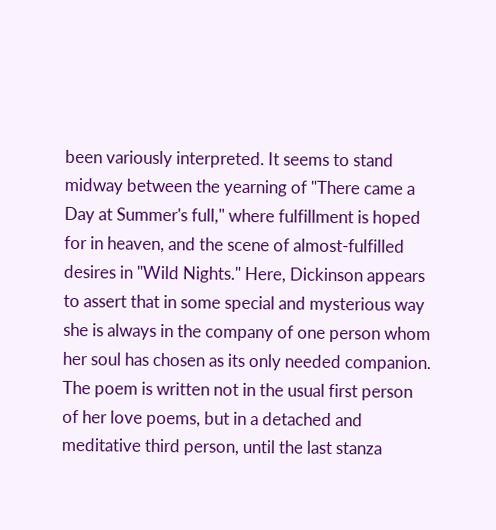been variously interpreted. It seems to stand midway between the yearning of "There came a Day at Summer's full," where fulfillment is hoped for in heaven, and the scene of almost-fulfilled desires in "Wild Nights." Here, Dickinson appears to assert that in some special and mysterious way she is always in the company of one person whom her soul has chosen as its only needed companion. The poem is written not in the usual first person of her love poems, but in a detached and meditative third person, until the last stanza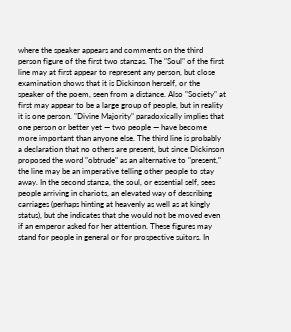where the speaker appears and comments on the third person figure of the first two stanzas. The "Soul" of the first line may at first appear to represent any person, but close examination shows that it is Dickinson herself, or the speaker of the poem, seen from a distance. Also "Society" at first may appear to be a large group of people, but in reality it is one person. "Divine Majority" paradoxically implies that one person or better yet — two people — have become more important than anyone else. The third line is probably a declaration that no others are present, but since Dickinson proposed the word "obtrude" as an alternative to "present," the line may be an imperative telling other people to stay away. In the second stanza, the soul, or essential self, sees people arriving in chariots, an elevated way of describing carriages (perhaps hinting at heavenly as well as at kingly status), but she indicates that she would not be moved even if an emperor asked for her attention. These figures may stand for people in general or for prospective suitors. In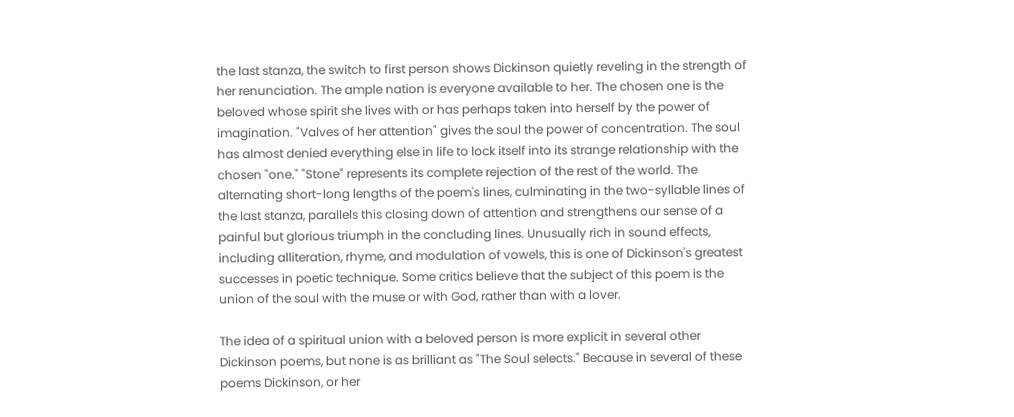the last stanza, the switch to first person shows Dickinson quietly reveling in the strength of her renunciation. The ample nation is everyone available to her. The chosen one is the beloved whose spirit she lives with or has perhaps taken into herself by the power of imagination. "Valves of her attention" gives the soul the power of concentration. The soul has almost denied everything else in life to lock itself into its strange relationship with the chosen "one." "Stone" represents its complete rejection of the rest of the world. The alternating short-long lengths of the poem's lines, culminating in the two-syllable lines of the last stanza, parallels this closing down of attention and strengthens our sense of a painful but glorious triumph in the concluding lines. Unusually rich in sound effects, including alliteration, rhyme, and modulation of vowels, this is one of Dickinson's greatest successes in poetic technique. Some critics believe that the subject of this poem is the union of the soul with the muse or with God, rather than with a lover.

The idea of a spiritual union with a beloved person is more explicit in several other Dickinson poems, but none is as brilliant as "The Soul selects." Because in several of these poems Dickinson, or her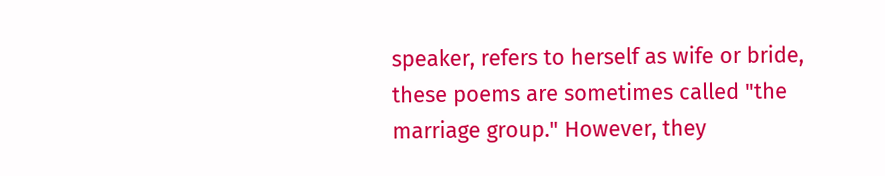speaker, refers to herself as wife or bride, these poems are sometimes called "the marriage group." However, they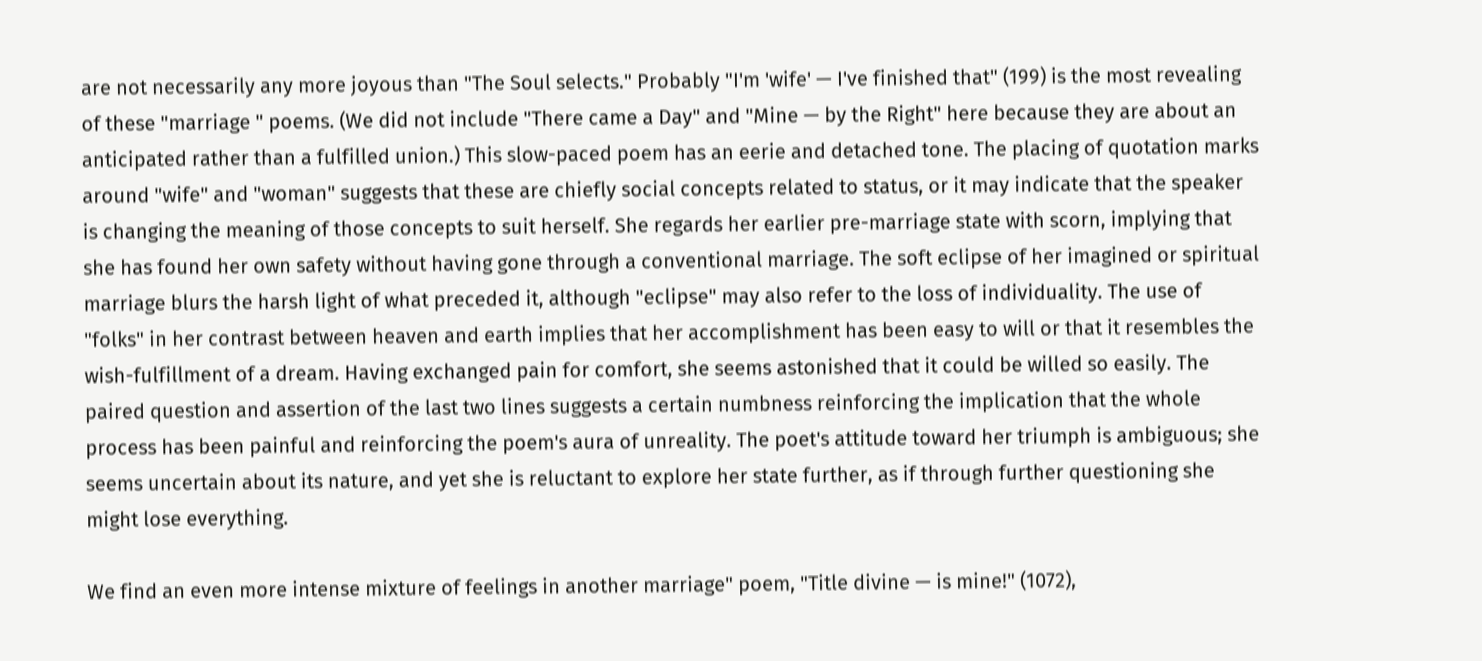are not necessarily any more joyous than "The Soul selects." Probably "I'm 'wife' — I've finished that" (199) is the most revealing of these "marriage " poems. (We did not include "There came a Day" and "Mine — by the Right" here because they are about an anticipated rather than a fulfilled union.) This slow-paced poem has an eerie and detached tone. The placing of quotation marks around "wife" and "woman" suggests that these are chiefly social concepts related to status, or it may indicate that the speaker is changing the meaning of those concepts to suit herself. She regards her earlier pre-marriage state with scorn, implying that she has found her own safety without having gone through a conventional marriage. The soft eclipse of her imagined or spiritual marriage blurs the harsh light of what preceded it, although "eclipse" may also refer to the loss of individuality. The use of "folks" in her contrast between heaven and earth implies that her accomplishment has been easy to will or that it resembles the wish-fulfillment of a dream. Having exchanged pain for comfort, she seems astonished that it could be willed so easily. The paired question and assertion of the last two lines suggests a certain numbness reinforcing the implication that the whole process has been painful and reinforcing the poem's aura of unreality. The poet's attitude toward her triumph is ambiguous; she seems uncertain about its nature, and yet she is reluctant to explore her state further, as if through further questioning she might lose everything.

We find an even more intense mixture of feelings in another marriage" poem, "Title divine — is mine!" (1072),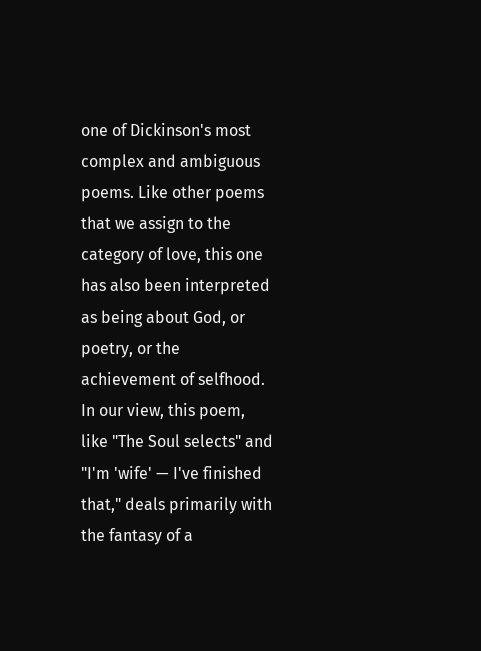one of Dickinson's most complex and ambiguous poems. Like other poems that we assign to the category of love, this one has also been interpreted as being about God, or poetry, or the achievement of selfhood. In our view, this poem, like "The Soul selects" and "I'm 'wife' — I've finished that," deals primarily with the fantasy of a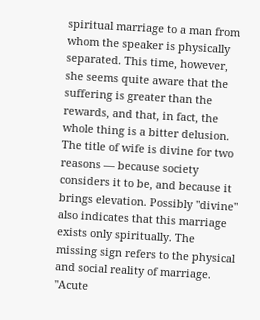spiritual marriage to a man from whom the speaker is physically separated. This time, however, she seems quite aware that the suffering is greater than the rewards, and that, in fact, the whole thing is a bitter delusion. The title of wife is divine for two reasons — because society considers it to be, and because it brings elevation. Possibly "divine" also indicates that this marriage exists only spiritually. The missing sign refers to the physical and social reality of marriage. "Acute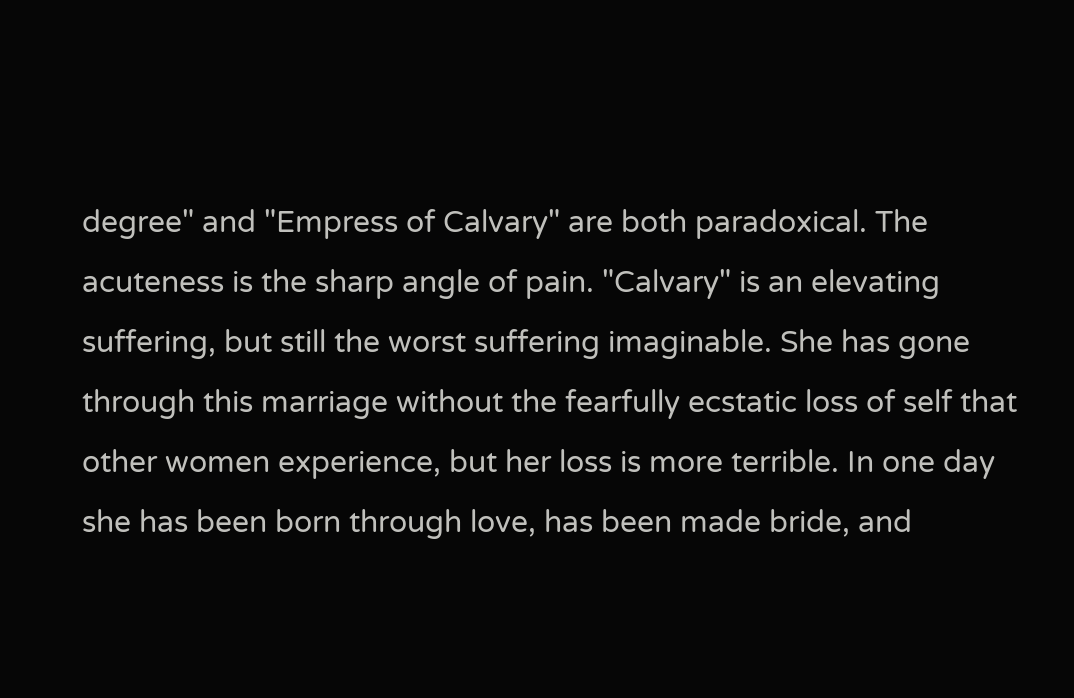degree" and "Empress of Calvary" are both paradoxical. The acuteness is the sharp angle of pain. "Calvary" is an elevating suffering, but still the worst suffering imaginable. She has gone through this marriage without the fearfully ecstatic loss of self that other women experience, but her loss is more terrible. In one day she has been born through love, has been made bride, and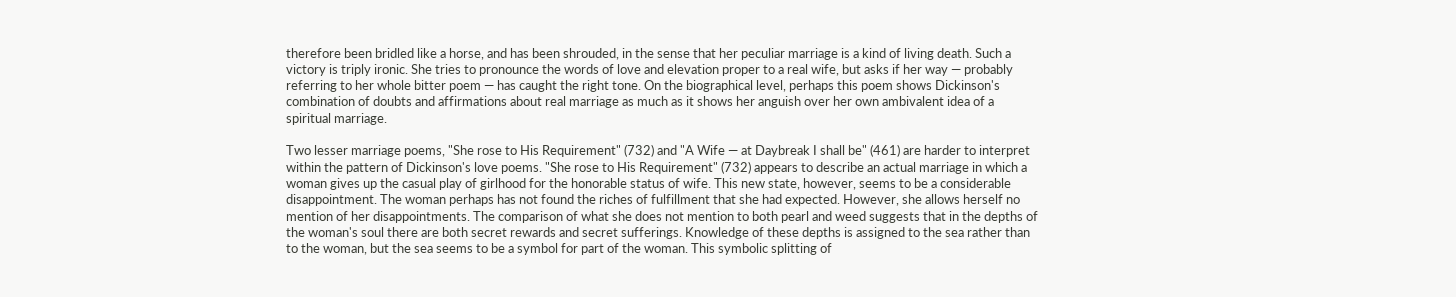therefore been bridled like a horse, and has been shrouded, in the sense that her peculiar marriage is a kind of living death. Such a victory is triply ironic. She tries to pronounce the words of love and elevation proper to a real wife, but asks if her way — probably referring to her whole bitter poem — has caught the right tone. On the biographical level, perhaps this poem shows Dickinson's combination of doubts and affirmations about real marriage as much as it shows her anguish over her own ambivalent idea of a spiritual marriage.

Two lesser marriage poems, "She rose to His Requirement" (732) and "A Wife — at Daybreak I shall be" (461) are harder to interpret within the pattern of Dickinson's love poems. "She rose to His Requirement" (732) appears to describe an actual marriage in which a woman gives up the casual play of girlhood for the honorable status of wife. This new state, however, seems to be a considerable disappointment. The woman perhaps has not found the riches of fulfillment that she had expected. However, she allows herself no mention of her disappointments. The comparison of what she does not mention to both pearl and weed suggests that in the depths of the woman's soul there are both secret rewards and secret sufferings. Knowledge of these depths is assigned to the sea rather than to the woman, but the sea seems to be a symbol for part of the woman. This symbolic splitting of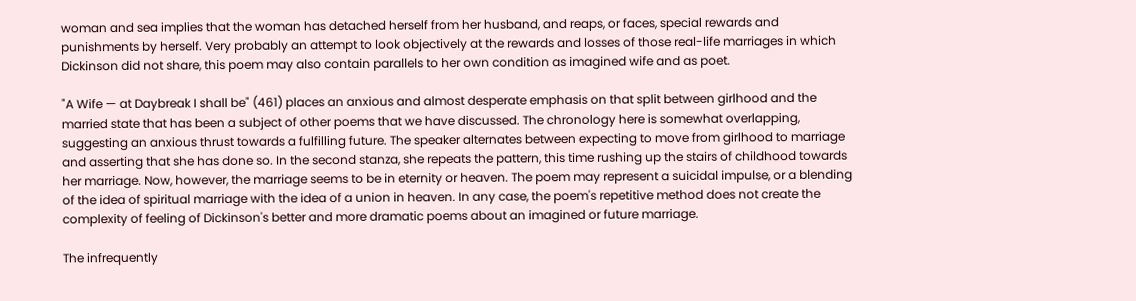woman and sea implies that the woman has detached herself from her husband, and reaps, or faces, special rewards and punishments by herself. Very probably an attempt to look objectively at the rewards and losses of those real-life marriages in which Dickinson did not share, this poem may also contain parallels to her own condition as imagined wife and as poet.

"A Wife — at Daybreak I shall be" (461) places an anxious and almost desperate emphasis on that split between girlhood and the married state that has been a subject of other poems that we have discussed. The chronology here is somewhat overlapping, suggesting an anxious thrust towards a fulfilling future. The speaker alternates between expecting to move from girlhood to marriage and asserting that she has done so. In the second stanza, she repeats the pattern, this time rushing up the stairs of childhood towards her marriage. Now, however, the marriage seems to be in eternity or heaven. The poem may represent a suicidal impulse, or a blending of the idea of spiritual marriage with the idea of a union in heaven. In any case, the poem's repetitive method does not create the complexity of feeling of Dickinson's better and more dramatic poems about an imagined or future marriage.

The infrequently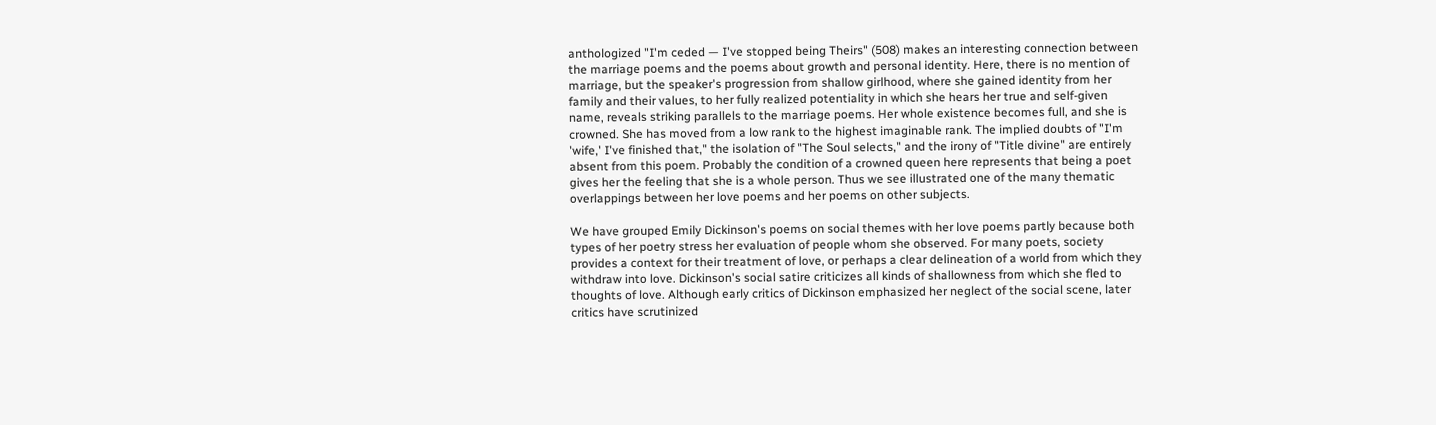anthologized "I'm ceded — I've stopped being Theirs" (508) makes an interesting connection between the marriage poems and the poems about growth and personal identity. Here, there is no mention of marriage, but the speaker's progression from shallow girlhood, where she gained identity from her family and their values, to her fully realized potentiality in which she hears her true and self-given name, reveals striking parallels to the marriage poems. Her whole existence becomes full, and she is crowned. She has moved from a low rank to the highest imaginable rank. The implied doubts of "I'm 'wife,' I've finished that," the isolation of "The Soul selects," and the irony of "Title divine" are entirely absent from this poem. Probably the condition of a crowned queen here represents that being a poet gives her the feeling that she is a whole person. Thus we see illustrated one of the many thematic overlappings between her love poems and her poems on other subjects.

We have grouped Emily Dickinson's poems on social themes with her love poems partly because both types of her poetry stress her evaluation of people whom she observed. For many poets, society provides a context for their treatment of love, or perhaps a clear delineation of a world from which they withdraw into love. Dickinson's social satire criticizes all kinds of shallowness from which she fled to thoughts of love. Although early critics of Dickinson emphasized her neglect of the social scene, later critics have scrutinized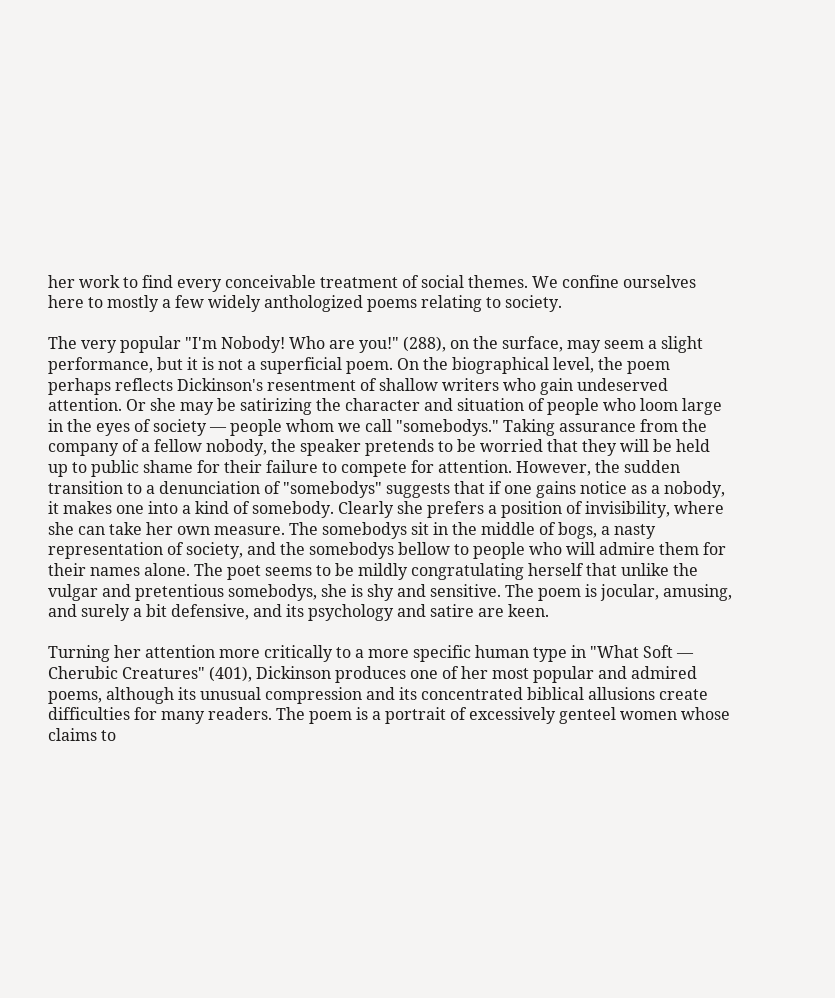her work to find every conceivable treatment of social themes. We confine ourselves here to mostly a few widely anthologized poems relating to society.

The very popular "I'm Nobody! Who are you!" (288), on the surface, may seem a slight performance, but it is not a superficial poem. On the biographical level, the poem perhaps reflects Dickinson's resentment of shallow writers who gain undeserved attention. Or she may be satirizing the character and situation of people who loom large in the eyes of society — people whom we call "somebodys." Taking assurance from the company of a fellow nobody, the speaker pretends to be worried that they will be held up to public shame for their failure to compete for attention. However, the sudden transition to a denunciation of "somebodys" suggests that if one gains notice as a nobody, it makes one into a kind of somebody. Clearly she prefers a position of invisibility, where she can take her own measure. The somebodys sit in the middle of bogs, a nasty representation of society, and the somebodys bellow to people who will admire them for their names alone. The poet seems to be mildly congratulating herself that unlike the vulgar and pretentious somebodys, she is shy and sensitive. The poem is jocular, amusing, and surely a bit defensive, and its psychology and satire are keen.

Turning her attention more critically to a more specific human type in "What Soft — Cherubic Creatures" (401), Dickinson produces one of her most popular and admired poems, although its unusual compression and its concentrated biblical allusions create difficulties for many readers. The poem is a portrait of excessively genteel women whose claims to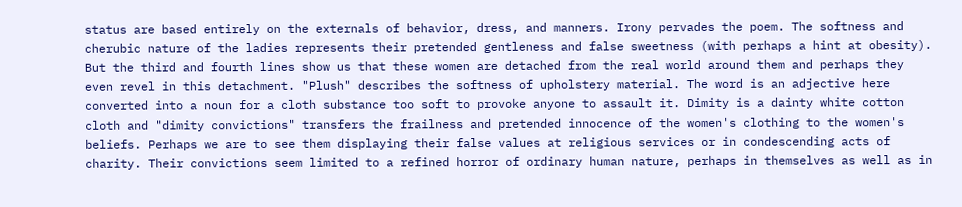status are based entirely on the externals of behavior, dress, and manners. Irony pervades the poem. The softness and cherubic nature of the ladies represents their pretended gentleness and false sweetness (with perhaps a hint at obesity). But the third and fourth lines show us that these women are detached from the real world around them and perhaps they even revel in this detachment. "Plush" describes the softness of upholstery material. The word is an adjective here converted into a noun for a cloth substance too soft to provoke anyone to assault it. Dimity is a dainty white cotton cloth and "dimity convictions" transfers the frailness and pretended innocence of the women's clothing to the women's beliefs. Perhaps we are to see them displaying their false values at religious services or in condescending acts of charity. Their convictions seem limited to a refined horror of ordinary human nature, perhaps in themselves as well as in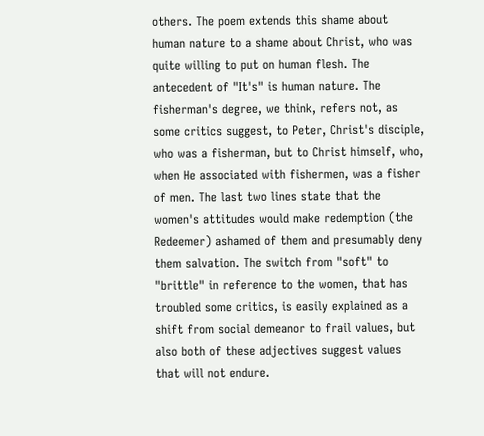others. The poem extends this shame about human nature to a shame about Christ, who was quite willing to put on human flesh. The antecedent of "It's" is human nature. The fisherman's degree, we think, refers not, as some critics suggest, to Peter, Christ's disciple, who was a fisherman, but to Christ himself, who, when He associated with fishermen, was a fisher of men. The last two lines state that the women's attitudes would make redemption (the Redeemer) ashamed of them and presumably deny them salvation. The switch from "soft" to "brittle" in reference to the women, that has troubled some critics, is easily explained as a shift from social demeanor to frail values, but also both of these adjectives suggest values that will not endure.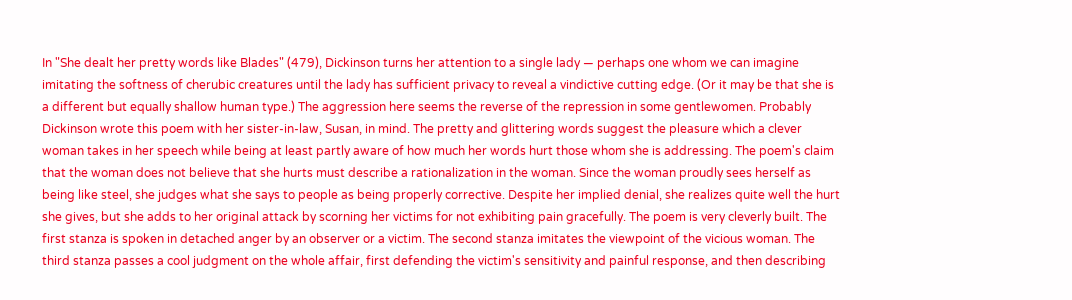In "She dealt her pretty words like Blades" (479), Dickinson turns her attention to a single lady — perhaps one whom we can imagine imitating the softness of cherubic creatures until the lady has sufficient privacy to reveal a vindictive cutting edge. (Or it may be that she is a different but equally shallow human type.) The aggression here seems the reverse of the repression in some gentlewomen. Probably Dickinson wrote this poem with her sister-in-law, Susan, in mind. The pretty and glittering words suggest the pleasure which a clever woman takes in her speech while being at least partly aware of how much her words hurt those whom she is addressing. The poem's claim that the woman does not believe that she hurts must describe a rationalization in the woman. Since the woman proudly sees herself as being like steel, she judges what she says to people as being properly corrective. Despite her implied denial, she realizes quite well the hurt she gives, but she adds to her original attack by scorning her victims for not exhibiting pain gracefully. The poem is very cleverly built. The first stanza is spoken in detached anger by an observer or a victim. The second stanza imitates the viewpoint of the vicious woman. The third stanza passes a cool judgment on the whole affair, first defending the victim's sensitivity and painful response, and then describing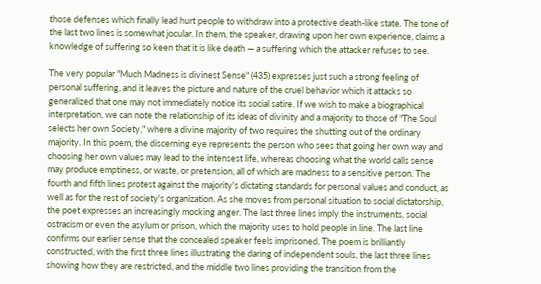those defenses which finally lead hurt people to withdraw into a protective death-like state. The tone of the last two lines is somewhat jocular. In them, the speaker, drawing upon her own experience, claims a knowledge of suffering so keen that it is like death — a suffering which the attacker refuses to see.

The very popular "Much Madness is divinest Sense" (435) expresses just such a strong feeling of personal suffering, and it leaves the picture and nature of the cruel behavior which it attacks so generalized that one may not immediately notice its social satire. If we wish to make a biographical interpretation, we can note the relationship of its ideas of divinity and a majority to those of "The Soul selects her own Society," where a divine majority of two requires the shutting out of the ordinary majority. In this poem, the discerning eye represents the person who sees that going her own way and choosing her own values may lead to the intensest life, whereas choosing what the world calls sense may produce emptiness, or waste, or pretension, all of which are madness to a sensitive person. The fourth and fifth lines protest against the majority's dictating standards for personal values and conduct, as well as for the rest of society's organization. As she moves from personal situation to social dictatorship, the poet expresses an increasingly mocking anger. The last three lines imply the instruments, social ostracism or even the asylum or prison, which the majority uses to hold people in line. The last line confirms our earlier sense that the concealed speaker feels imprisoned. The poem is brilliantly constructed, with the first three lines illustrating the daring of independent souls, the last three lines showing how they are restricted, and the middle two lines providing the transition from the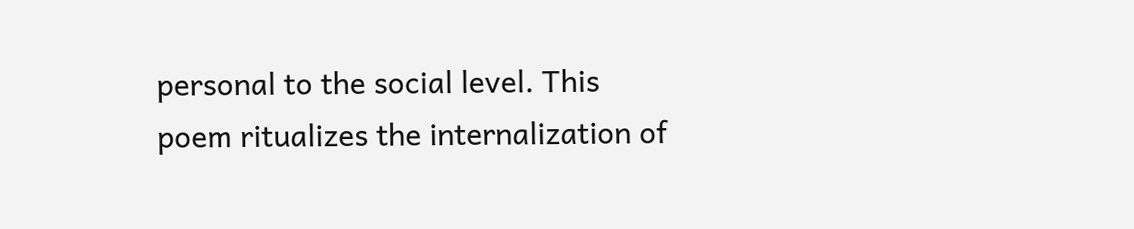personal to the social level. This poem ritualizes the internalization of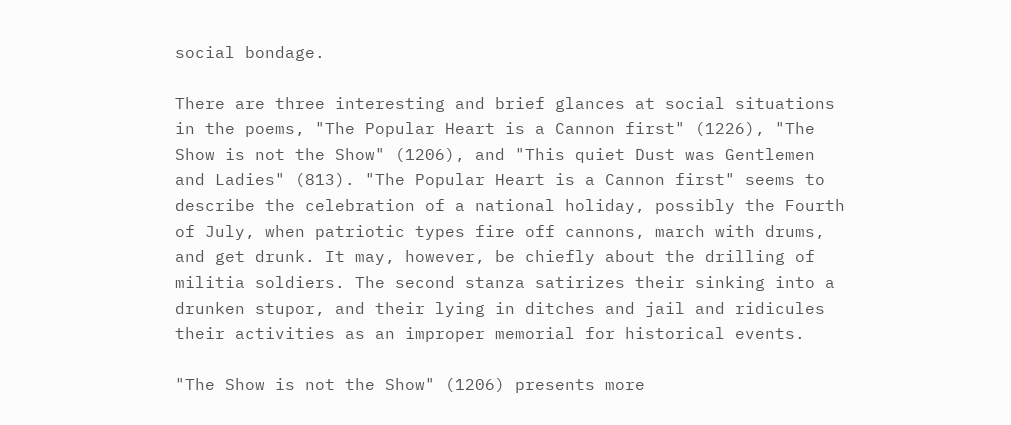social bondage.

There are three interesting and brief glances at social situations in the poems, "The Popular Heart is a Cannon first" (1226), "The Show is not the Show" (1206), and "This quiet Dust was Gentlemen and Ladies" (813). "The Popular Heart is a Cannon first" seems to describe the celebration of a national holiday, possibly the Fourth of July, when patriotic types fire off cannons, march with drums, and get drunk. It may, however, be chiefly about the drilling of militia soldiers. The second stanza satirizes their sinking into a drunken stupor, and their lying in ditches and jail and ridicules their activities as an improper memorial for historical events.

"The Show is not the Show" (1206) presents more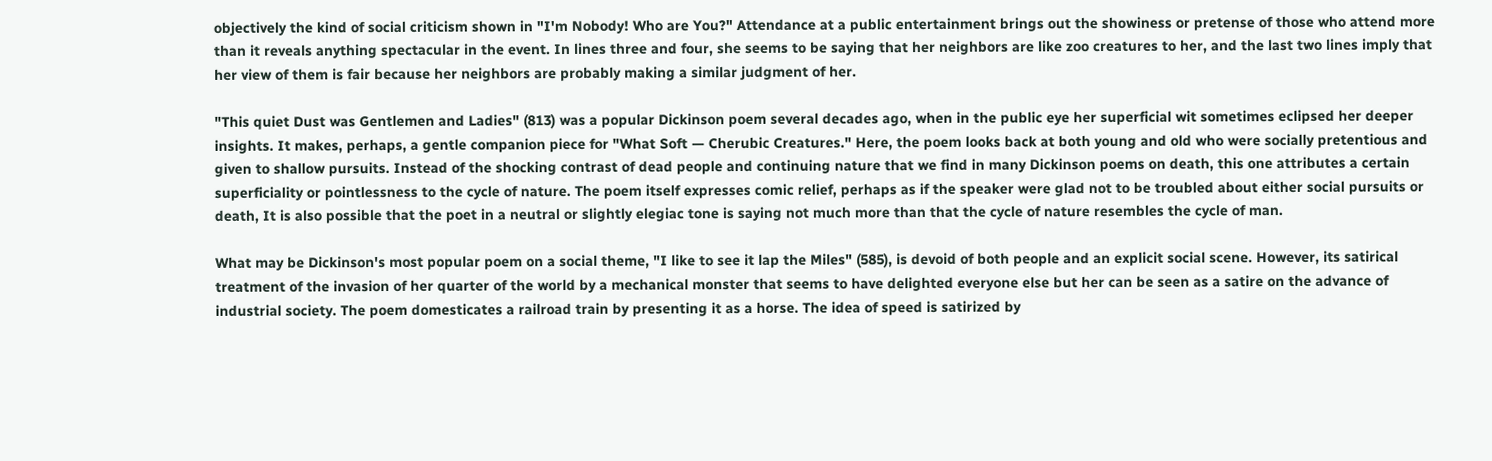objectively the kind of social criticism shown in "I'm Nobody! Who are You?" Attendance at a public entertainment brings out the showiness or pretense of those who attend more than it reveals anything spectacular in the event. In lines three and four, she seems to be saying that her neighbors are like zoo creatures to her, and the last two lines imply that her view of them is fair because her neighbors are probably making a similar judgment of her.

"This quiet Dust was Gentlemen and Ladies" (813) was a popular Dickinson poem several decades ago, when in the public eye her superficial wit sometimes eclipsed her deeper insights. It makes, perhaps, a gentle companion piece for "What Soft — Cherubic Creatures." Here, the poem looks back at both young and old who were socially pretentious and given to shallow pursuits. Instead of the shocking contrast of dead people and continuing nature that we find in many Dickinson poems on death, this one attributes a certain superficiality or pointlessness to the cycle of nature. The poem itself expresses comic relief, perhaps as if the speaker were glad not to be troubled about either social pursuits or death, It is also possible that the poet in a neutral or slightly elegiac tone is saying not much more than that the cycle of nature resembles the cycle of man.

What may be Dickinson's most popular poem on a social theme, "I like to see it lap the Miles" (585), is devoid of both people and an explicit social scene. However, its satirical treatment of the invasion of her quarter of the world by a mechanical monster that seems to have delighted everyone else but her can be seen as a satire on the advance of industrial society. The poem domesticates a railroad train by presenting it as a horse. The idea of speed is satirized by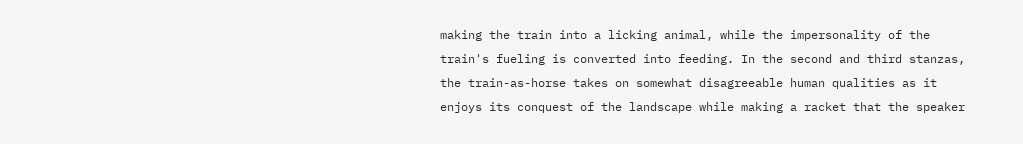making the train into a licking animal, while the impersonality of the train's fueling is converted into feeding. In the second and third stanzas, the train-as-horse takes on somewhat disagreeable human qualities as it enjoys its conquest of the landscape while making a racket that the speaker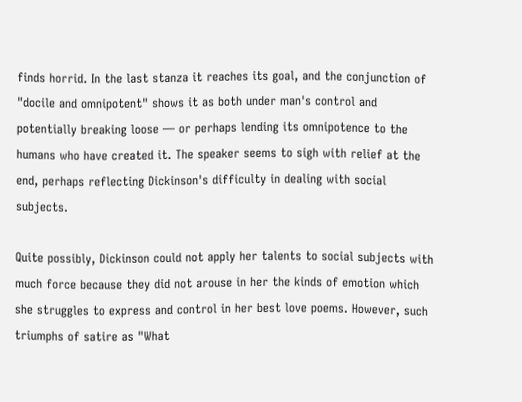finds horrid. In the last stanza it reaches its goal, and the conjunction of "docile and omnipotent" shows it as both under man's control and potentially breaking loose — or perhaps lending its omnipotence to the humans who have created it. The speaker seems to sigh with relief at the end, perhaps reflecting Dickinson's difficulty in dealing with social subjects.

Quite possibly, Dickinson could not apply her talents to social subjects with much force because they did not arouse in her the kinds of emotion which she struggles to express and control in her best love poems. However, such triumphs of satire as "What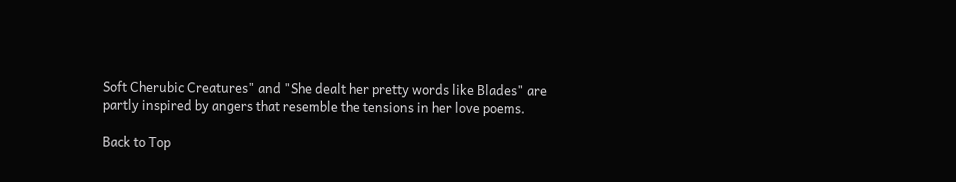Soft Cherubic Creatures" and "She dealt her pretty words like Blades" are partly inspired by angers that resemble the tensions in her love poems.

Back to Top